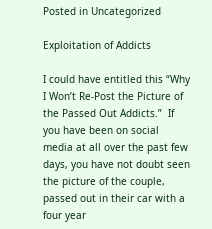Posted in Uncategorized

Exploitation of Addicts

I could have entitled this “Why I Won’t Re-Post the Picture of the Passed Out Addicts.”  If you have been on social media at all over the past few days, you have not doubt seen the picture of the couple, passed out in their car with a four year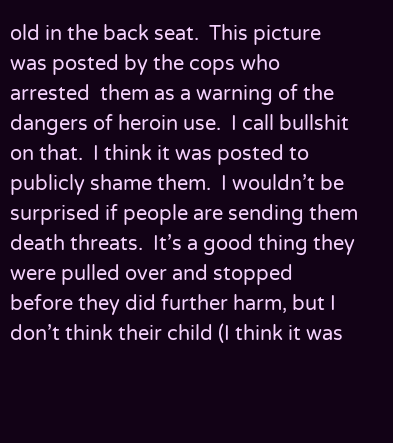old in the back seat.  This picture was posted by the cops who arrested  them as a warning of the dangers of heroin use.  I call bullshit on that.  I think it was posted to publicly shame them.  I wouldn’t be surprised if people are sending them death threats.  It’s a good thing they were pulled over and stopped before they did further harm, but I don’t think their child (I think it was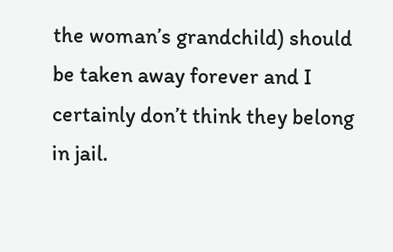the woman’s grandchild) should be taken away forever and I certainly don’t think they belong in jail.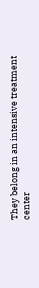They belong in an intensive treatment center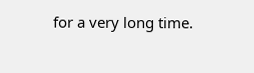for a very long time.